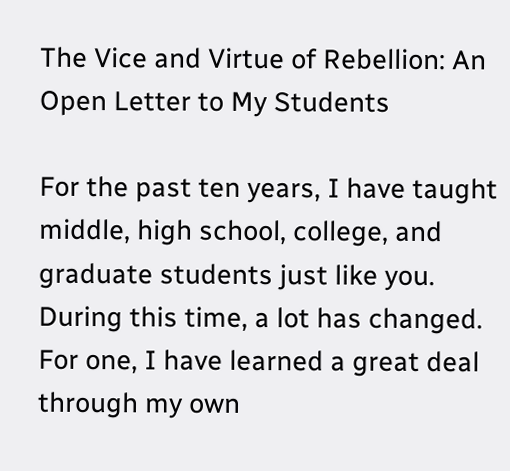The Vice and Virtue of Rebellion: An Open Letter to My Students

For the past ten years, I have taught middle, high school, college, and graduate students just like you. During this time, a lot has changed. For one, I have learned a great deal through my own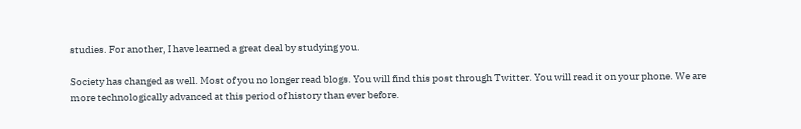studies. For another, I have learned a great deal by studying you.

Society has changed as well. Most of you no longer read blogs. You will find this post through Twitter. You will read it on your phone. We are more technologically advanced at this period of history than ever before.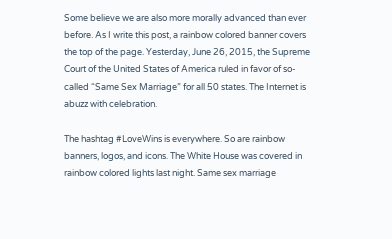Some believe we are also more morally advanced than ever before. As I write this post, a rainbow colored banner covers the top of the page. Yesterday, June 26, 2015, the Supreme Court of the United States of America ruled in favor of so-called “Same Sex Marriage” for all 50 states. The Internet is abuzz with celebration.

The hashtag #LoveWins is everywhere. So are rainbow banners, logos, and icons. The White House was covered in rainbow colored lights last night. Same sex marriage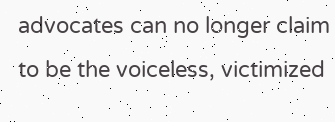advocates can no longer claim to be the voiceless, victimized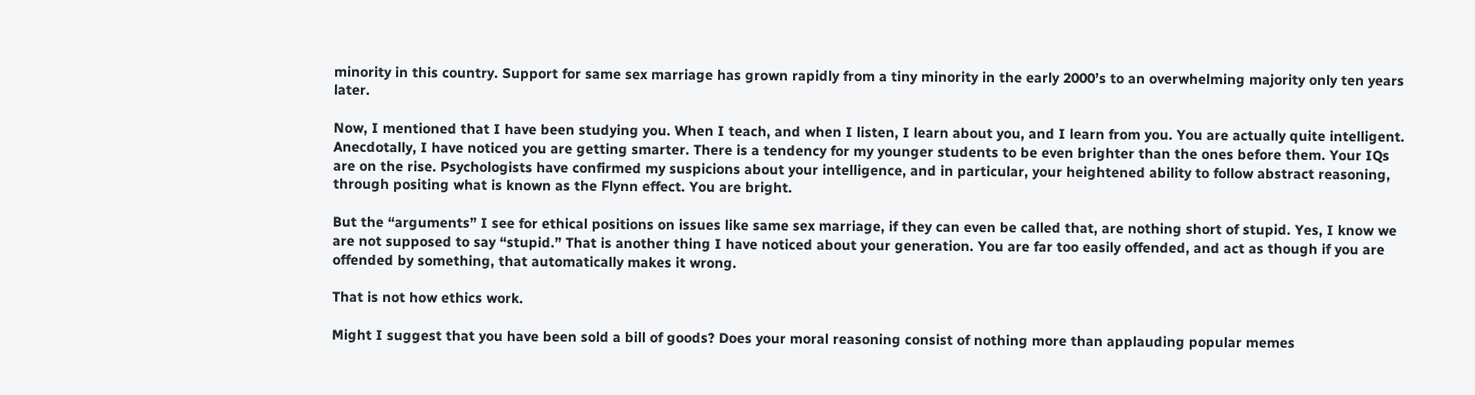minority in this country. Support for same sex marriage has grown rapidly from a tiny minority in the early 2000’s to an overwhelming majority only ten years later.

Now, I mentioned that I have been studying you. When I teach, and when I listen, I learn about you, and I learn from you. You are actually quite intelligent. Anecdotally, I have noticed you are getting smarter. There is a tendency for my younger students to be even brighter than the ones before them. Your IQs are on the rise. Psychologists have confirmed my suspicions about your intelligence, and in particular, your heightened ability to follow abstract reasoning, through positing what is known as the Flynn effect. You are bright.

But the “arguments” I see for ethical positions on issues like same sex marriage, if they can even be called that, are nothing short of stupid. Yes, I know we are not supposed to say “stupid.” That is another thing I have noticed about your generation. You are far too easily offended, and act as though if you are offended by something, that automatically makes it wrong.

That is not how ethics work.

Might I suggest that you have been sold a bill of goods? Does your moral reasoning consist of nothing more than applauding popular memes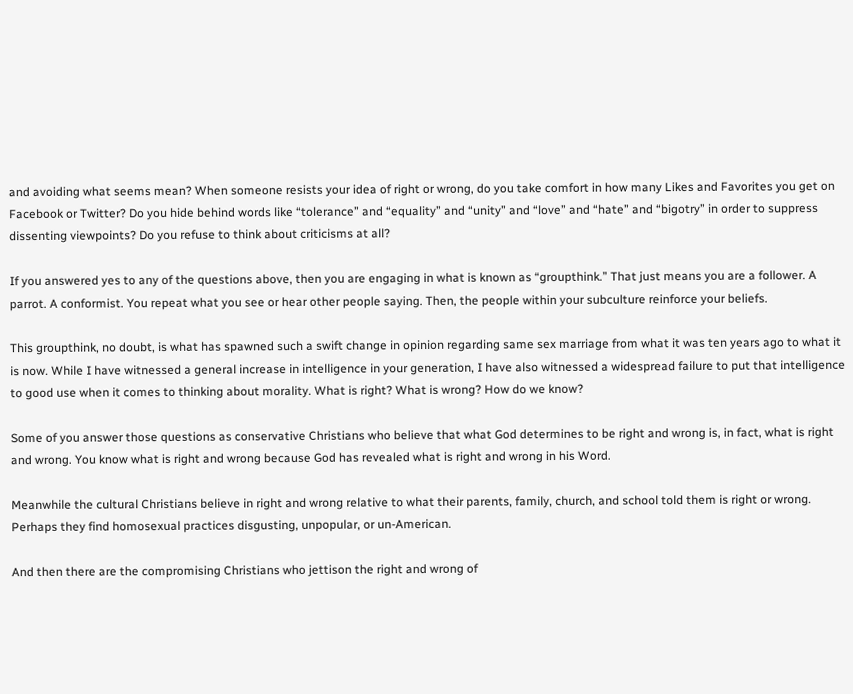and avoiding what seems mean? When someone resists your idea of right or wrong, do you take comfort in how many Likes and Favorites you get on Facebook or Twitter? Do you hide behind words like “tolerance” and “equality” and “unity” and “love” and “hate” and “bigotry” in order to suppress dissenting viewpoints? Do you refuse to think about criticisms at all?

If you answered yes to any of the questions above, then you are engaging in what is known as “groupthink.” That just means you are a follower. A parrot. A conformist. You repeat what you see or hear other people saying. Then, the people within your subculture reinforce your beliefs.

This groupthink, no doubt, is what has spawned such a swift change in opinion regarding same sex marriage from what it was ten years ago to what it is now. While I have witnessed a general increase in intelligence in your generation, I have also witnessed a widespread failure to put that intelligence to good use when it comes to thinking about morality. What is right? What is wrong? How do we know?

Some of you answer those questions as conservative Christians who believe that what God determines to be right and wrong is, in fact, what is right and wrong. You know what is right and wrong because God has revealed what is right and wrong in his Word.

Meanwhile the cultural Christians believe in right and wrong relative to what their parents, family, church, and school told them is right or wrong. Perhaps they find homosexual practices disgusting, unpopular, or un-American.

And then there are the compromising Christians who jettison the right and wrong of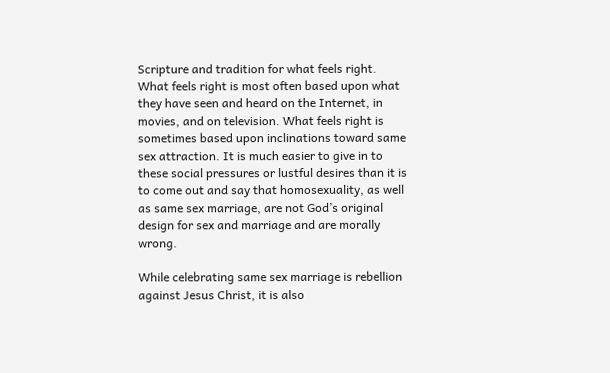Scripture and tradition for what feels right. What feels right is most often based upon what they have seen and heard on the Internet, in movies, and on television. What feels right is sometimes based upon inclinations toward same sex attraction. It is much easier to give in to these social pressures or lustful desires than it is to come out and say that homosexuality, as well as same sex marriage, are not God’s original design for sex and marriage and are morally wrong.

While celebrating same sex marriage is rebellion against Jesus Christ, it is also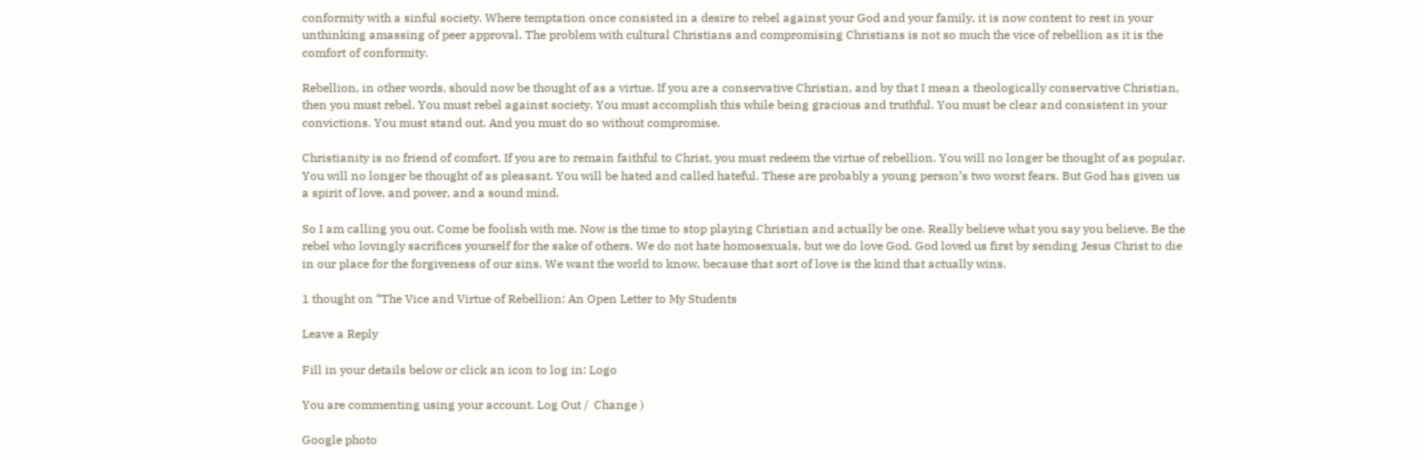conformity with a sinful society. Where temptation once consisted in a desire to rebel against your God and your family, it is now content to rest in your unthinking amassing of peer approval. The problem with cultural Christians and compromising Christians is not so much the vice of rebellion as it is the comfort of conformity.

Rebellion, in other words, should now be thought of as a virtue. If you are a conservative Christian, and by that I mean a theologically conservative Christian, then you must rebel. You must rebel against society. You must accomplish this while being gracious and truthful. You must be clear and consistent in your convictions. You must stand out. And you must do so without compromise.

Christianity is no friend of comfort. If you are to remain faithful to Christ, you must redeem the virtue of rebellion. You will no longer be thought of as popular. You will no longer be thought of as pleasant. You will be hated and called hateful. These are probably a young person’s two worst fears. But God has given us a spirit of love, and power, and a sound mind.

So I am calling you out. Come be foolish with me. Now is the time to stop playing Christian and actually be one. Really believe what you say you believe. Be the rebel who lovingly sacrifices yourself for the sake of others. We do not hate homosexuals, but we do love God. God loved us first by sending Jesus Christ to die in our place for the forgiveness of our sins. We want the world to know, because that sort of love is the kind that actually wins.

1 thought on “The Vice and Virtue of Rebellion: An Open Letter to My Students

Leave a Reply

Fill in your details below or click an icon to log in: Logo

You are commenting using your account. Log Out /  Change )

Google photo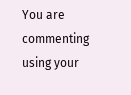You are commenting using your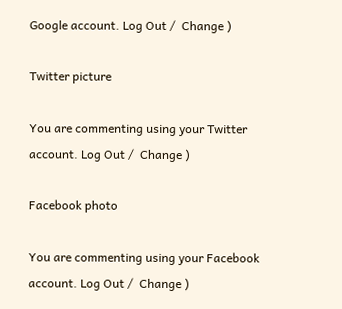Google account. Log Out /  Change )

Twitter picture

You are commenting using your Twitter account. Log Out /  Change )

Facebook photo

You are commenting using your Facebook account. Log Out /  Change )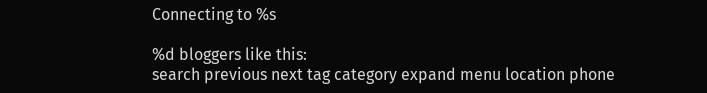Connecting to %s

%d bloggers like this:
search previous next tag category expand menu location phone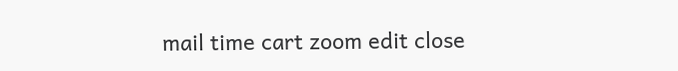mail time cart zoom edit close